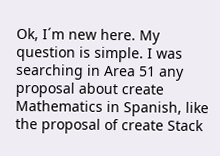Ok, I´m new here. My question is simple. I was searching in Area 51 any proposal about create Mathematics in Spanish, like the proposal of create Stack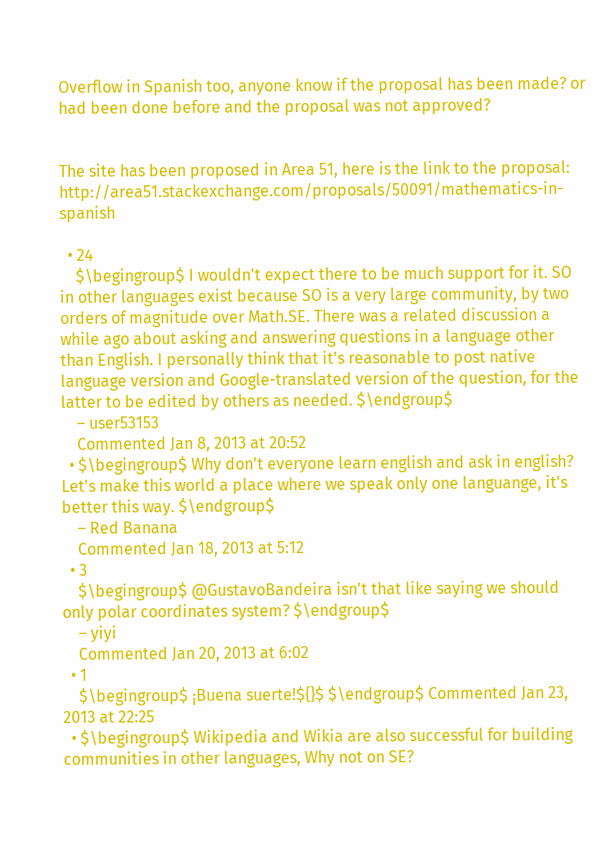Overflow in Spanish too, anyone know if the proposal has been made? or had been done before and the proposal was not approved?


The site has been proposed in Area 51, here is the link to the proposal: http://area51.stackexchange.com/proposals/50091/mathematics-in-spanish

  • 24
    $\begingroup$ I wouldn't expect there to be much support for it. SO in other languages exist because SO is a very large community, by two orders of magnitude over Math.SE. There was a related discussion a while ago about asking and answering questions in a language other than English. I personally think that it's reasonable to post native language version and Google-translated version of the question, for the latter to be edited by others as needed. $\endgroup$
    – user53153
    Commented Jan 8, 2013 at 20:52
  • $\begingroup$ Why don't everyone learn english and ask in english? Let's make this world a place where we speak only one languange, it's better this way. $\endgroup$
    – Red Banana
    Commented Jan 18, 2013 at 5:12
  • 3
    $\begingroup$ @GustavoBandeira isn't that like saying we should only polar coordinates system? $\endgroup$
    – yiyi
    Commented Jan 20, 2013 at 6:02
  • 1
    $\begingroup$ ¡Buena suerte!${}$ $\endgroup$ Commented Jan 23, 2013 at 22:25
  • $\begingroup$ Wikipedia and Wikia are also successful for building communities in other languages, Why not on SE?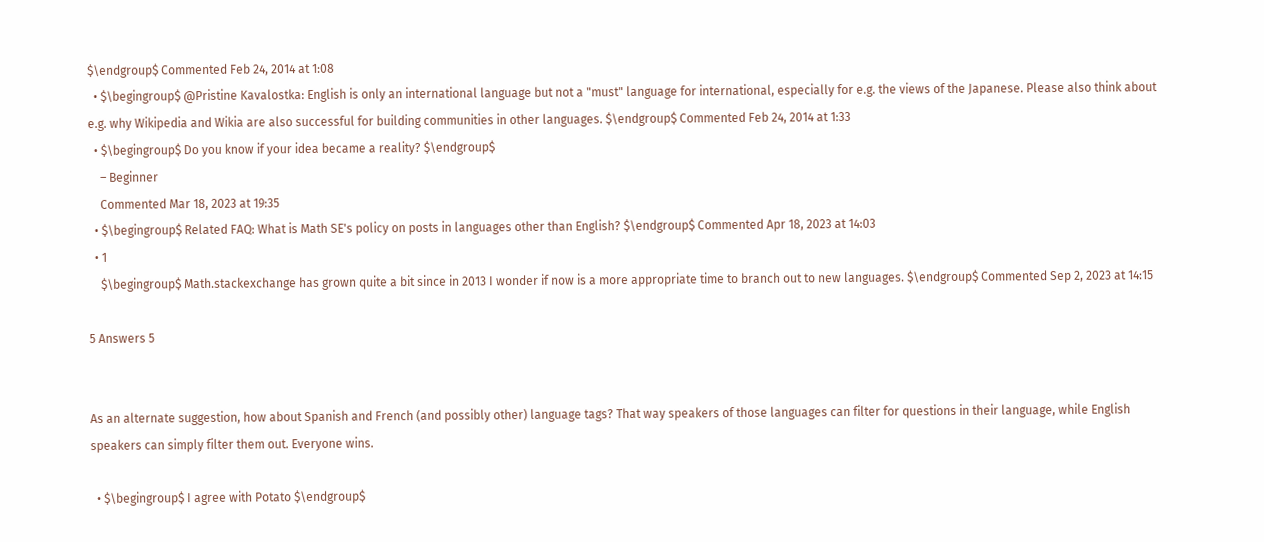$\endgroup$ Commented Feb 24, 2014 at 1:08
  • $\begingroup$ @Pristine Kavalostka: English is only an international language but not a "must" language for international, especially for e.g. the views of the Japanese. Please also think about e.g. why Wikipedia and Wikia are also successful for building communities in other languages. $\endgroup$ Commented Feb 24, 2014 at 1:33
  • $\begingroup$ Do you know if your idea became a reality? $\endgroup$
    – Beginner
    Commented Mar 18, 2023 at 19:35
  • $\begingroup$ Related FAQ: What is Math SE's policy on posts in languages other than English? $\endgroup$ Commented Apr 18, 2023 at 14:03
  • 1
    $\begingroup$ Math.stackexchange has grown quite a bit since in 2013 I wonder if now is a more appropriate time to branch out to new languages. $\endgroup$ Commented Sep 2, 2023 at 14:15

5 Answers 5


As an alternate suggestion, how about Spanish and French (and possibly other) language tags? That way speakers of those languages can filter for questions in their language, while English speakers can simply filter them out. Everyone wins.

  • $\begingroup$ I agree with Potato $\endgroup$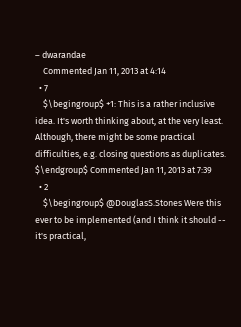– dwarandae
    Commented Jan 11, 2013 at 4:14
  • 7
    $\begingroup$ +1: This is a rather inclusive idea. It's worth thinking about, at the very least. Although, there might be some practical difficulties, e.g. closing questions as duplicates. $\endgroup$ Commented Jan 11, 2013 at 7:39
  • 2
    $\begingroup$ @DouglasS.Stones Were this ever to be implemented (and I think it should -- it's practical,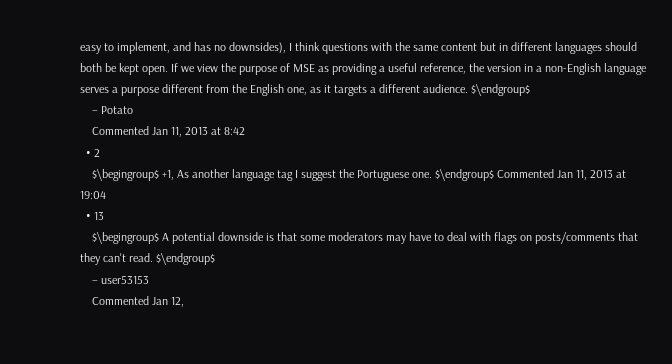easy to implement, and has no downsides), I think questions with the same content but in different languages should both be kept open. If we view the purpose of MSE as providing a useful reference, the version in a non-English language serves a purpose different from the English one, as it targets a different audience. $\endgroup$
    – Potato
    Commented Jan 11, 2013 at 8:42
  • 2
    $\begingroup$ +1, As another language tag I suggest the Portuguese one. $\endgroup$ Commented Jan 11, 2013 at 19:04
  • 13
    $\begingroup$ A potential downside is that some moderators may have to deal with flags on posts/comments that they can't read. $\endgroup$
    – user53153
    Commented Jan 12,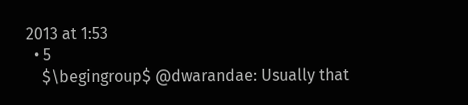2013 at 1:53
  • 5
    $\begingroup$ @dwarandae: Usually that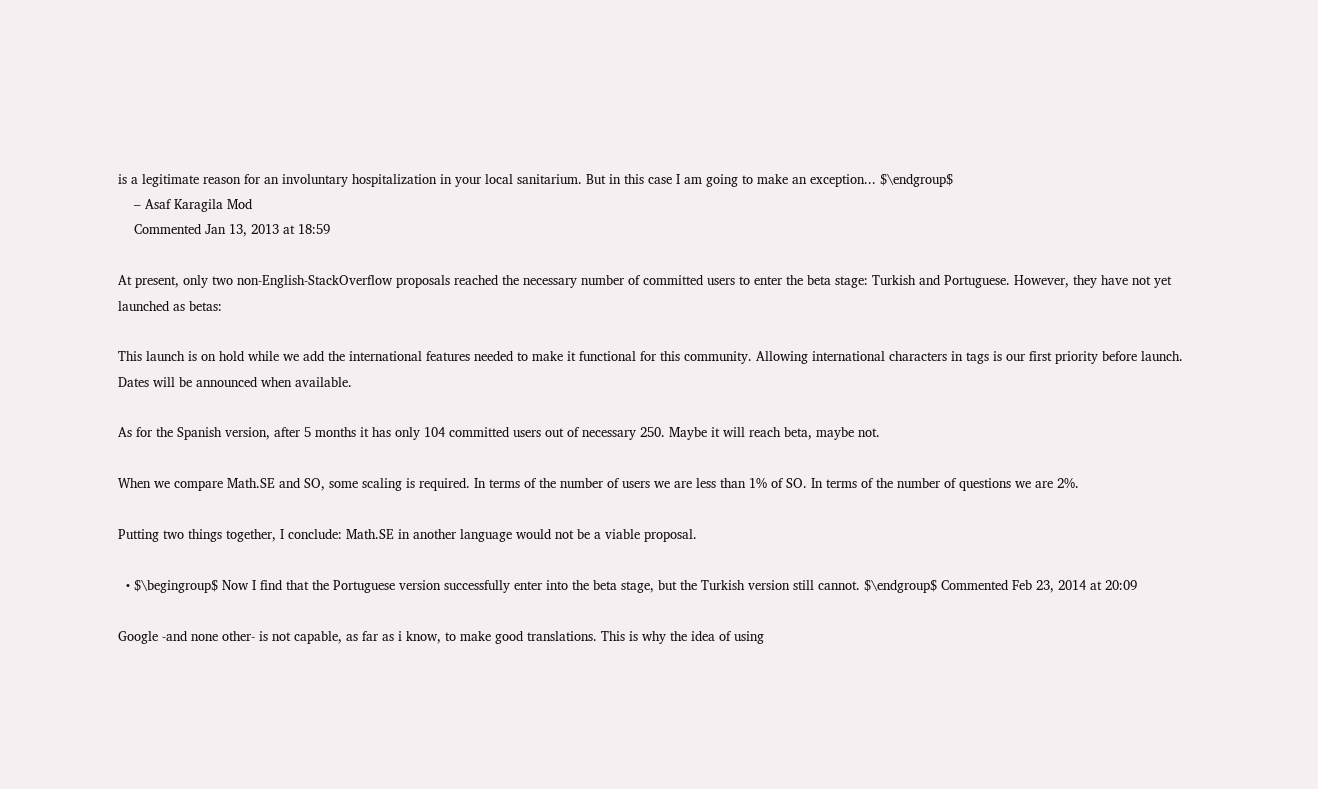is a legitimate reason for an involuntary hospitalization in your local sanitarium. But in this case I am going to make an exception... $\endgroup$
    – Asaf Karagila Mod
    Commented Jan 13, 2013 at 18:59

At present, only two non-English-StackOverflow proposals reached the necessary number of committed users to enter the beta stage: Turkish and Portuguese. However, they have not yet launched as betas:

This launch is on hold while we add the international features needed to make it functional for this community. Allowing international characters in tags is our first priority before launch. Dates will be announced when available.

As for the Spanish version, after 5 months it has only 104 committed users out of necessary 250. Maybe it will reach beta, maybe not.

When we compare Math.SE and SO, some scaling is required. In terms of the number of users we are less than 1% of SO. In terms of the number of questions we are 2%.

Putting two things together, I conclude: Math.SE in another language would not be a viable proposal.

  • $\begingroup$ Now I find that the Portuguese version successfully enter into the beta stage, but the Turkish version still cannot. $\endgroup$ Commented Feb 23, 2014 at 20:09

Google -and none other- is not capable, as far as i know, to make good translations. This is why the idea of using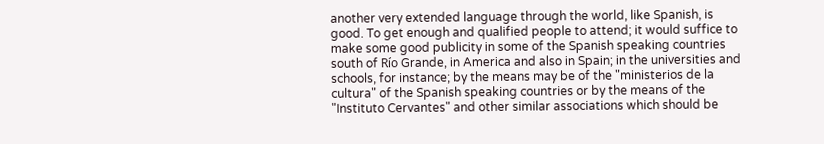another very extended language through the world, like Spanish, is good. To get enough and qualified people to attend; it would suffice to make some good publicity in some of the Spanish speaking countries south of Río Grande, in America and also in Spain; in the universities and schools, for instance; by the means may be of the "ministerios de la cultura" of the Spanish speaking countries or by the means of the "Instituto Cervantes" and other similar associations which should be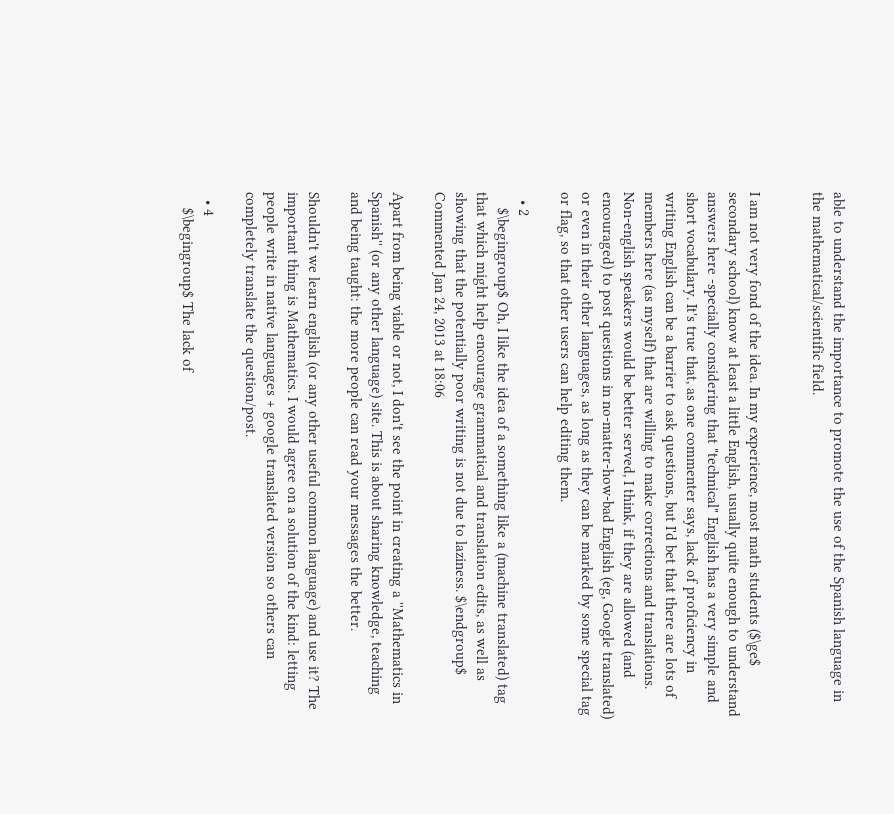able to understand the importance to promote the use of the Spanish language in the mathematical/scientific field.


I am not very fond of the idea. In my experience, most math students ($\ge$ secondary school) know at least a little English, usually quite enough to understand answers here -specially considering that "technical" English has a very simple and short vocabulary. It's true that, as one commenter says, lack of proficiency in writing English can be a barrier to ask questions, but I'd bet that there are lots of members here (as myself) that are willing to make corrections and translations. Non-english speakers would be better served, I think, if they are allowed (and encouraged) to post questions in no-matter-how-bad English (eg, Google translated) or even in their other languages, as long as they can be marked by some special tag or flag, so that other users can help editing them.

  • 2
    $\begingroup$ Oh, I like the idea of a something like a (machine translated) tag that which might help encourage grammatical and translation edits, as well as showing that the potentially poor writing is not due to laziness. $\endgroup$ Commented Jan 24, 2013 at 18:06

Apart from being viable or not, I don't see the point in creating a ''Mathematics in Spanish'' (or any other language) site. This is about sharing knowledge, teaching and being taught: the more people can read your messages the better.

Shouldn't we learn english (or any other useful common language) and use it? The important thing is Mathematics. I would agree on a solution of the kind: letting people write in native languages + google translated version so others can completely translate the question/post.

  • 4
    $\begingroup$ The lack of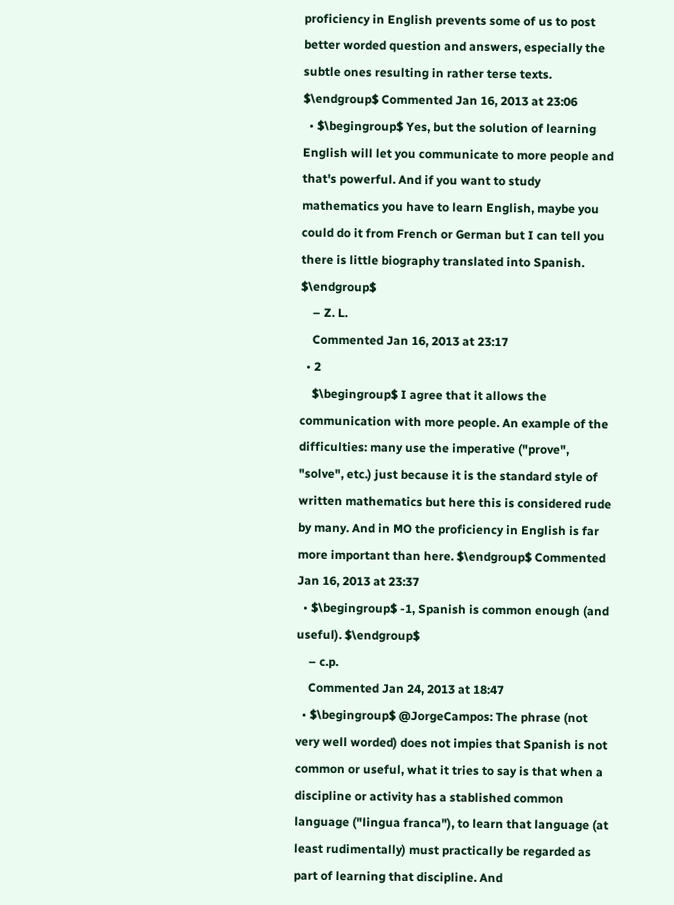proficiency in English prevents some of us to post better worded question and answers, especially the subtle ones resulting in rather terse texts. $\endgroup$ Commented Jan 16, 2013 at 23:06
  • $\begingroup$ Yes, but the solution of learning English will let you communicate to more people and that's powerful. And if you want to study mathematics you have to learn English, maybe you could do it from French or German but I can tell you there is little biography translated into Spanish. $\endgroup$
    – Z. L.
    Commented Jan 16, 2013 at 23:17
  • 2
    $\begingroup$ I agree that it allows the communication with more people. An example of the difficulties: many use the imperative ("prove", "solve", etc.) just because it is the standard style of written mathematics but here this is considered rude by many. And in MO the proficiency in English is far more important than here. $\endgroup$ Commented Jan 16, 2013 at 23:37
  • $\begingroup$ -1, Spanish is common enough (and useful). $\endgroup$
    – c.p.
    Commented Jan 24, 2013 at 18:47
  • $\begingroup$ @JorgeCampos: The phrase (not very well worded) does not impies that Spanish is not common or useful, what it tries to say is that when a discipline or activity has a stablished common language ("lingua franca"), to learn that language (at least rudimentally) must practically be regarded as part of learning that discipline. And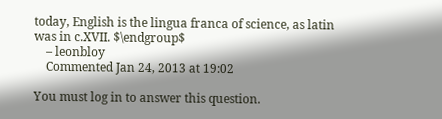today, English is the lingua franca of science, as latin was in c.XVII. $\endgroup$
    – leonbloy
    Commented Jan 24, 2013 at 19:02

You must log in to answer this question.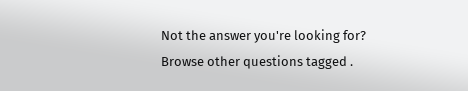Not the answer you're looking for? Browse other questions tagged .